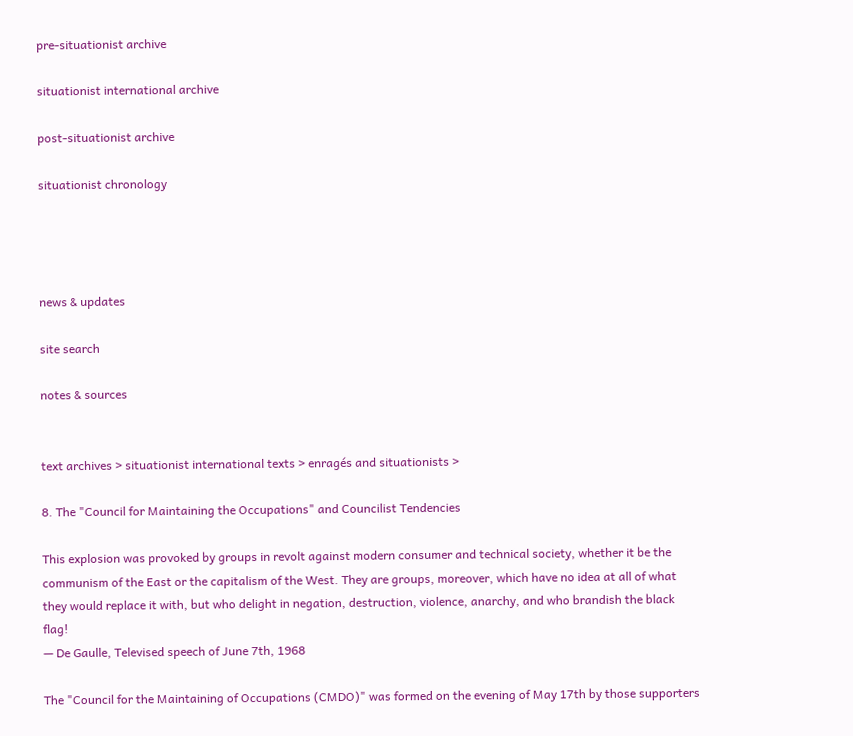pre-situationist archive

situationist international archive

post-situationist archive

situationist chronology




news & updates

site search

notes & sources


text archives > situationist international texts > enragés and situationists >

8. The "Council for Maintaining the Occupations" and Councilist Tendencies

This explosion was provoked by groups in revolt against modern consumer and technical society, whether it be the communism of the East or the capitalism of the West. They are groups, moreover, which have no idea at all of what they would replace it with, but who delight in negation, destruction, violence, anarchy, and who brandish the black flag!
— De Gaulle, Televised speech of June 7th, 1968

The "Council for the Maintaining of Occupations (CMDO)" was formed on the evening of May 17th by those supporters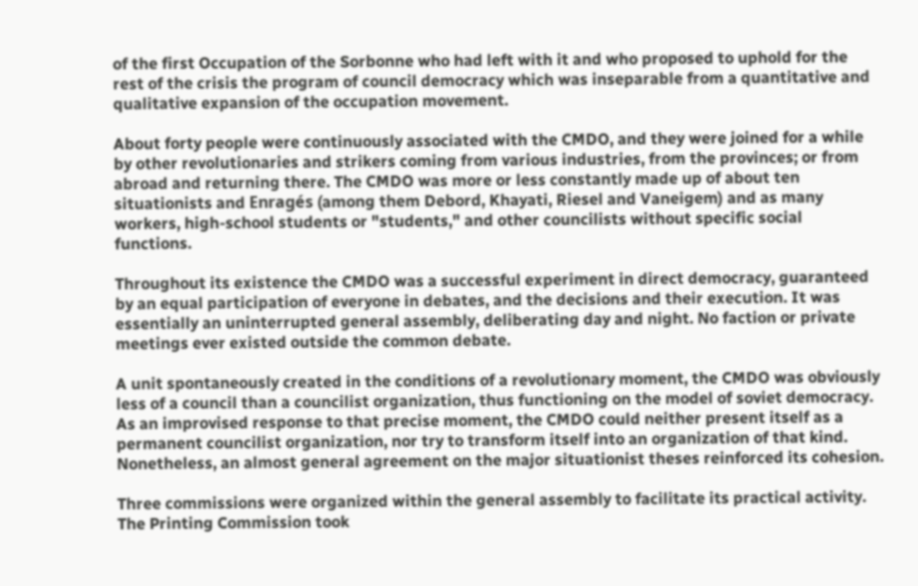of the first Occupation of the Sorbonne who had left with it and who proposed to uphold for the rest of the crisis the program of council democracy which was inseparable from a quantitative and qualitative expansion of the occupation movement.

About forty people were continuously associated with the CMDO, and they were joined for a while by other revolutionaries and strikers coming from various industries, from the provinces; or from abroad and returning there. The CMDO was more or less constantly made up of about ten situationists and Enragés (among them Debord, Khayati, Riesel and Vaneigem) and as many workers, high-school students or "students," and other councilists without specific social functions.

Throughout its existence the CMDO was a successful experiment in direct democracy, guaranteed by an equal participation of everyone in debates, and the decisions and their execution. It was essentially an uninterrupted general assembly, deliberating day and night. No faction or private meetings ever existed outside the common debate.

A unit spontaneously created in the conditions of a revolutionary moment, the CMDO was obviously less of a council than a councilist organization, thus functioning on the model of soviet democracy. As an improvised response to that precise moment, the CMDO could neither present itself as a permanent councilist organization, nor try to transform itself into an organization of that kind. Nonetheless, an almost general agreement on the major situationist theses reinforced its cohesion.

Three commissions were organized within the general assembly to facilitate its practical activity. The Printing Commission took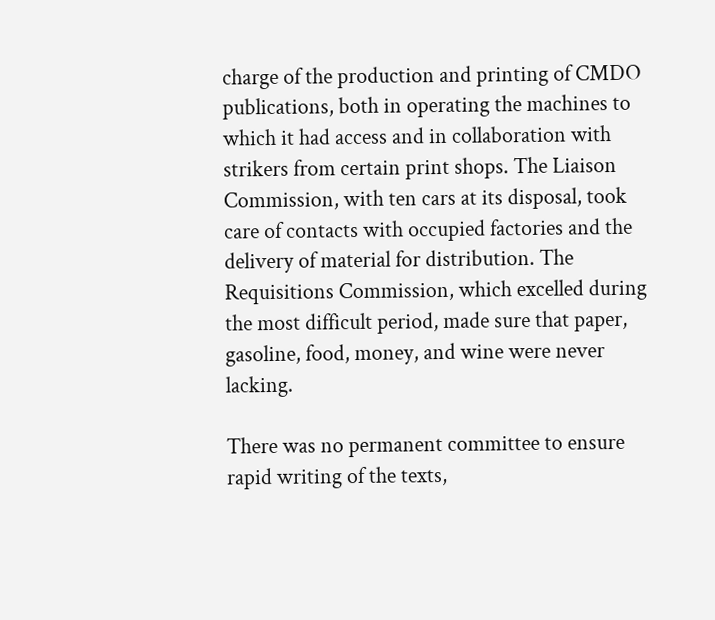charge of the production and printing of CMDO publications, both in operating the machines to which it had access and in collaboration with strikers from certain print shops. The Liaison Commission, with ten cars at its disposal, took care of contacts with occupied factories and the delivery of material for distribution. The Requisitions Commission, which excelled during the most difficult period, made sure that paper, gasoline, food, money, and wine were never lacking.

There was no permanent committee to ensure rapid writing of the texts,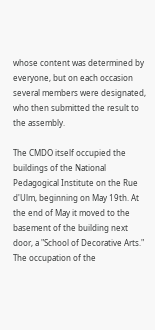whose content was determined by everyone, but on each occasion several members were designated, who then submitted the result to the assembly.

The CMDO itself occupied the buildings of the National Pedagogical Institute on the Rue d'Ulm, beginning on May 19th. At the end of May it moved to the basement of the building next door, a "School of Decorative Arts." The occupation of the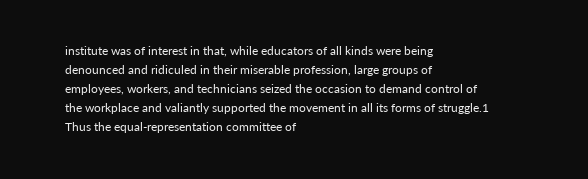institute was of interest in that, while educators of all kinds were being denounced and ridiculed in their miserable profession, large groups of employees, workers, and technicians seized the occasion to demand control of the workplace and valiantly supported the movement in all its forms of struggle.1 Thus the equal-representation committee of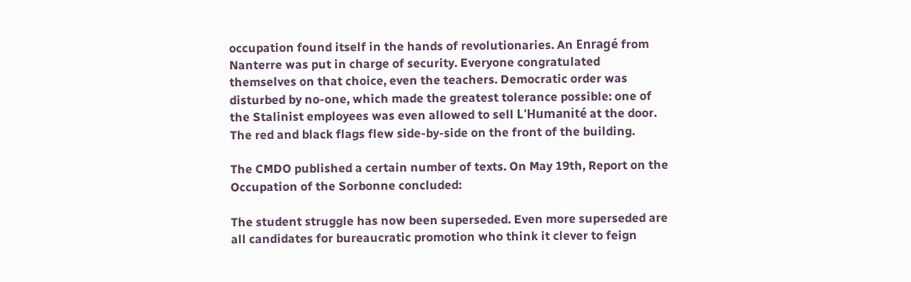occupation found itself in the hands of revolutionaries. An Enragé from Nanterre was put in charge of security. Everyone congratulated themselves on that choice, even the teachers. Democratic order was disturbed by no-one, which made the greatest tolerance possible: one of the Stalinist employees was even allowed to sell L'Humanité at the door. The red and black flags flew side-by-side on the front of the building.

The CMDO published a certain number of texts. On May 19th, Report on the Occupation of the Sorbonne concluded:

The student struggle has now been superseded. Even more superseded are all candidates for bureaucratic promotion who think it clever to feign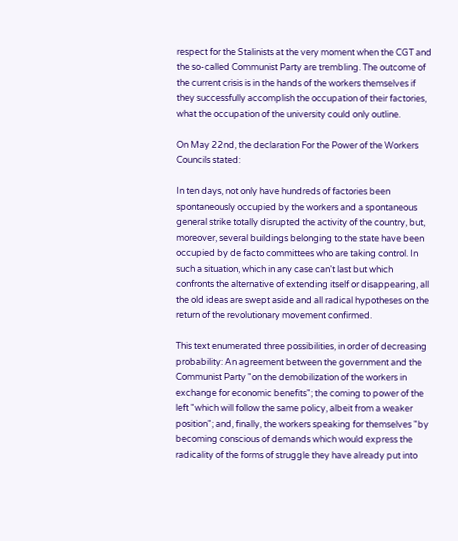respect for the Stalinists at the very moment when the CGT and the so-called Communist Party are trembling. The outcome of the current crisis is in the hands of the workers themselves if they successfully accomplish the occupation of their factories, what the occupation of the university could only outline.

On May 22nd, the declaration For the Power of the Workers Councils stated:

In ten days, not only have hundreds of factories been spontaneously occupied by the workers and a spontaneous general strike totally disrupted the activity of the country, but, moreover, several buildings belonging to the state have been occupied by de facto committees who are taking control. In such a situation, which in any case can't last but which confronts the alternative of extending itself or disappearing, all the old ideas are swept aside and all radical hypotheses on the return of the revolutionary movement confirmed.

This text enumerated three possibilities, in order of decreasing probability: An agreement between the government and the Communist Party "on the demobilization of the workers in exchange for economic benefits"; the coming to power of the left "which will follow the same policy, albeit from a weaker position"; and, finally, the workers speaking for themselves "by becoming conscious of demands which would express the radicality of the forms of struggle they have already put into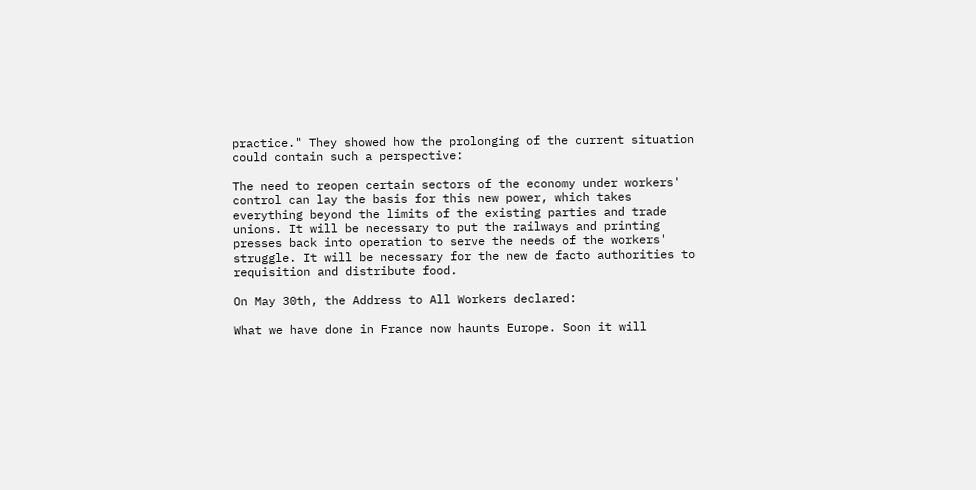practice." They showed how the prolonging of the current situation could contain such a perspective:

The need to reopen certain sectors of the economy under workers' control can lay the basis for this new power, which takes everything beyond the limits of the existing parties and trade unions. It will be necessary to put the railways and printing presses back into operation to serve the needs of the workers' struggle. It will be necessary for the new de facto authorities to requisition and distribute food.

On May 30th, the Address to All Workers declared:

What we have done in France now haunts Europe. Soon it will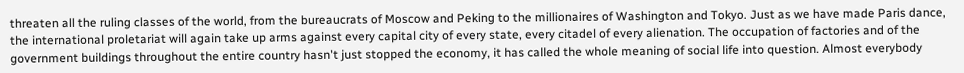threaten all the ruling classes of the world, from the bureaucrats of Moscow and Peking to the millionaires of Washington and Tokyo. Just as we have made Paris dance, the international proletariat will again take up arms against every capital city of every state, every citadel of every alienation. The occupation of factories and of the government buildings throughout the entire country hasn't just stopped the economy, it has called the whole meaning of social life into question. Almost everybody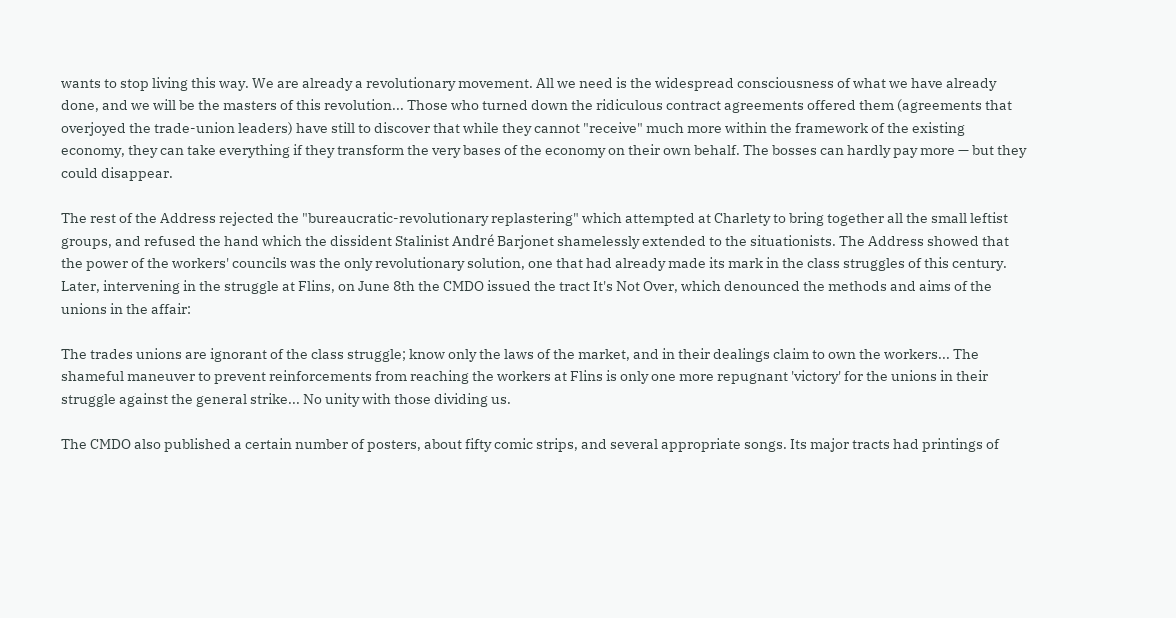wants to stop living this way. We are already a revolutionary movement. All we need is the widespread consciousness of what we have already done, and we will be the masters of this revolution... Those who turned down the ridiculous contract agreements offered them (agreements that overjoyed the trade-union leaders) have still to discover that while they cannot "receive" much more within the framework of the existing economy, they can take everything if they transform the very bases of the economy on their own behalf. The bosses can hardly pay more — but they could disappear.

The rest of the Address rejected the "bureaucratic-revolutionary replastering" which attempted at Charlety to bring together all the small leftist groups, and refused the hand which the dissident Stalinist André Barjonet shamelessly extended to the situationists. The Address showed that the power of the workers' councils was the only revolutionary solution, one that had already made its mark in the class struggles of this century. Later, intervening in the struggle at Flins, on June 8th the CMDO issued the tract It's Not Over, which denounced the methods and aims of the unions in the affair:

The trades unions are ignorant of the class struggle; know only the laws of the market, and in their dealings claim to own the workers... The shameful maneuver to prevent reinforcements from reaching the workers at Flins is only one more repugnant 'victory' for the unions in their struggle against the general strike... No unity with those dividing us.

The CMDO also published a certain number of posters, about fifty comic strips, and several appropriate songs. Its major tracts had printings of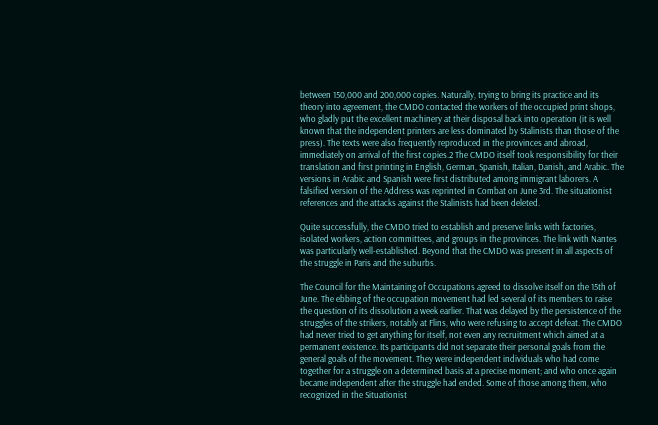between 150,000 and 200,000 copies. Naturally, trying to bring its practice and its theory into agreement, the CMDO contacted the workers of the occupied print shops, who gladly put the excellent machinery at their disposal back into operation (it is well known that the independent printers are less dominated by Stalinists than those of the press). The texts were also frequently reproduced in the provinces and abroad, immediately on arrival of the first copies.2 The CMDO itself took responsibility for their translation and first printing in English, German, Spanish, Italian, Danish, and Arabic. The versions in Arabic and Spanish were first distributed among immigrant laborers. A falsified version of the Address was reprinted in Combat on June 3rd. The situationist references and the attacks against the Stalinists had been deleted.

Quite successfully, the CMDO tried to establish and preserve links with factories, isolated workers, action committees, and groups in the provinces. The link with Nantes was particularly well-established. Beyond that the CMDO was present in all aspects of the struggle in Paris and the suburbs.

The Council for the Maintaining of Occupations agreed to dissolve itself on the 15th of June. The ebbing of the occupation movement had led several of its members to raise the question of its dissolution a week earlier. That was delayed by the persistence of the struggles of the strikers, notably at Flins, who were refusing to accept defeat. The CMDO had never tried to get anything for itself, not even any recruitment which aimed at a permanent existence. Its participants did not separate their personal goals from the general goals of the movement. They were independent individuals who had come together for a struggle on a determined basis at a precise moment; and who once again became independent after the struggle had ended. Some of those among them, who recognized in the Situationist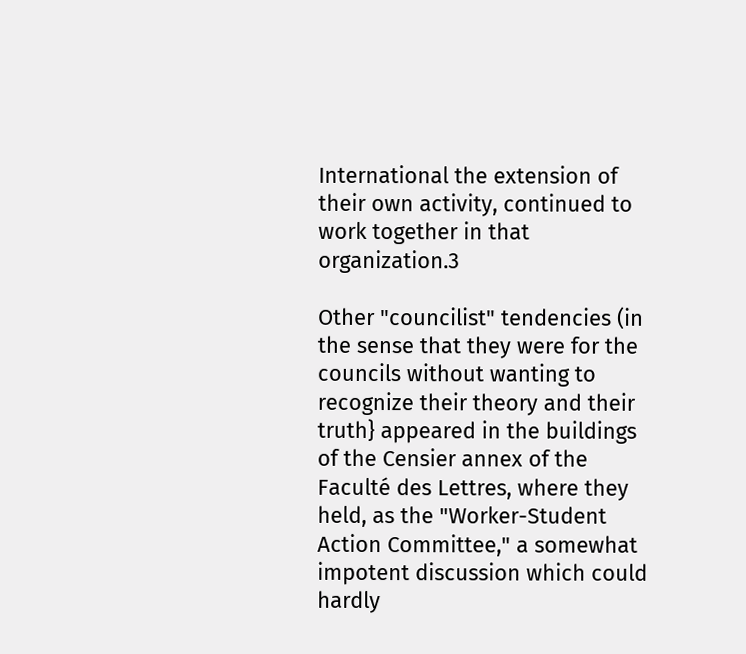International the extension of their own activity, continued to work together in that organization.3

Other "councilist" tendencies (in the sense that they were for the councils without wanting to recognize their theory and their truth} appeared in the buildings of the Censier annex of the Faculté des Lettres, where they held, as the "Worker-Student Action Committee," a somewhat impotent discussion which could hardly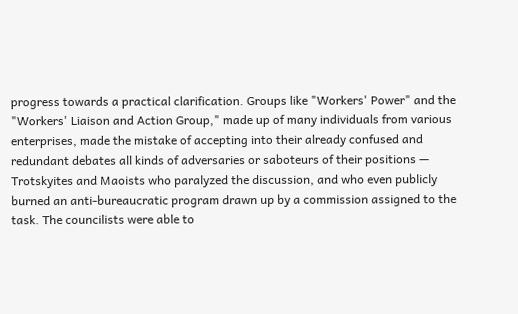progress towards a practical clarification. Groups like "Workers' Power" and the "Workers' Liaison and Action Group," made up of many individuals from various enterprises, made the mistake of accepting into their already confused and redundant debates all kinds of adversaries or saboteurs of their positions — Trotskyites and Maoists who paralyzed the discussion, and who even publicly burned an anti-bureaucratic program drawn up by a commission assigned to the task. The councilists were able to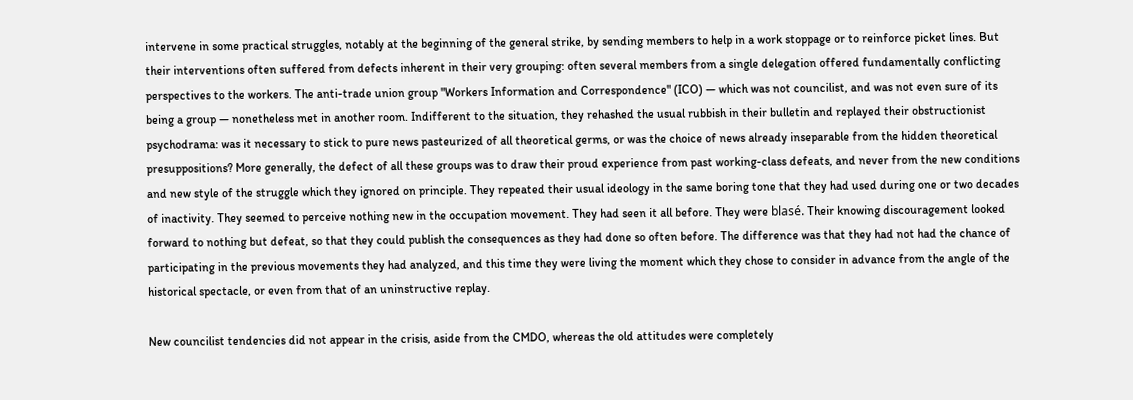intervene in some practical struggles, notably at the beginning of the general strike, by sending members to help in a work stoppage or to reinforce picket lines. But their interventions often suffered from defects inherent in their very grouping: often several members from a single delegation offered fundamentally conflicting perspectives to the workers. The anti-trade union group "Workers Information and Correspondence" (ICO) — which was not councilist, and was not even sure of its being a group — nonetheless met in another room. Indifferent to the situation, they rehashed the usual rubbish in their bulletin and replayed their obstructionist psychodrama: was it necessary to stick to pure news pasteurized of all theoretical germs, or was the choice of news already inseparable from the hidden theoretical presuppositions? More generally, the defect of all these groups was to draw their proud experience from past working-class defeats, and never from the new conditions and new style of the struggle which they ignored on principle. They repeated their usual ideology in the same boring tone that they had used during one or two decades of inactivity. They seemed to perceive nothing new in the occupation movement. They had seen it all before. They were blasé. Their knowing discouragement looked forward to nothing but defeat, so that they could publish the consequences as they had done so often before. The difference was that they had not had the chance of participating in the previous movements they had analyzed, and this time they were living the moment which they chose to consider in advance from the angle of the historical spectacle, or even from that of an uninstructive replay.

New councilist tendencies did not appear in the crisis, aside from the CMDO, whereas the old attitudes were completely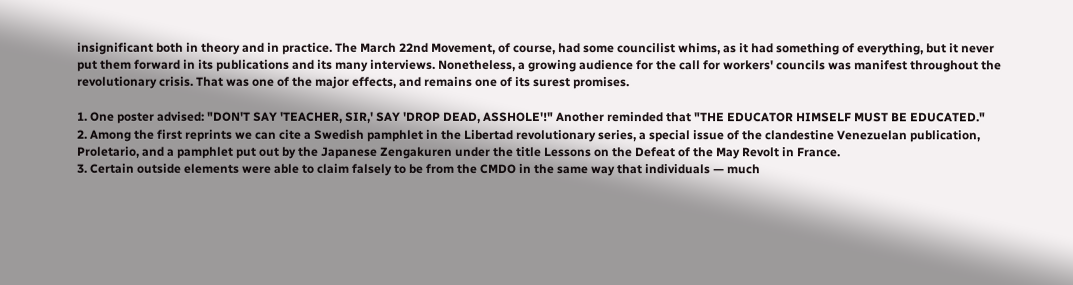insignificant both in theory and in practice. The March 22nd Movement, of course, had some councilist whims, as it had something of everything, but it never put them forward in its publications and its many interviews. Nonetheless, a growing audience for the call for workers' councils was manifest throughout the revolutionary crisis. That was one of the major effects, and remains one of its surest promises.

1. One poster advised: "DON'T SAY 'TEACHER, SIR,' SAY 'DROP DEAD, ASSHOLE'!" Another reminded that "THE EDUCATOR HIMSELF MUST BE EDUCATED."
2. Among the first reprints we can cite a Swedish pamphlet in the Libertad revolutionary series, a special issue of the clandestine Venezuelan publication, Proletario, and a pamphlet put out by the Japanese Zengakuren under the title Lessons on the Defeat of the May Revolt in France.
3. Certain outside elements were able to claim falsely to be from the CMDO in the same way that individuals — much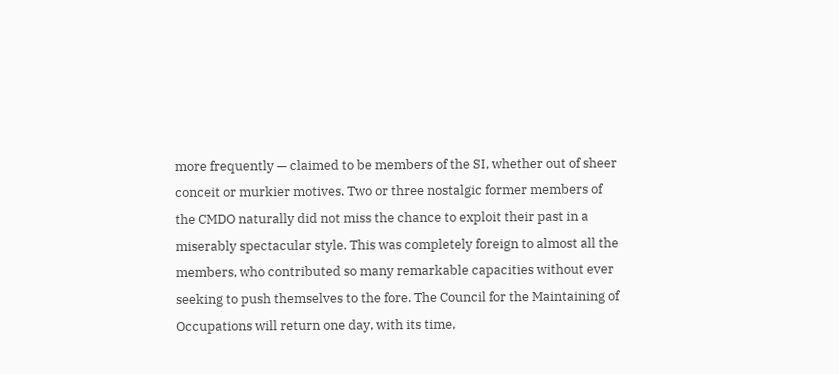more frequently — claimed to be members of the SI, whether out of sheer conceit or murkier motives. Two or three nostalgic former members of the CMDO naturally did not miss the chance to exploit their past in a miserably spectacular style. This was completely foreign to almost all the members, who contributed so many remarkable capacities without ever seeking to push themselves to the fore. The Council for the Maintaining of Occupations will return one day, with its time,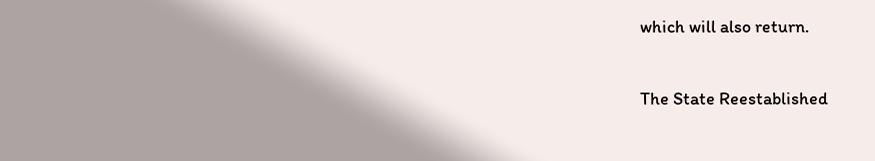which will also return.

The State Reestablished